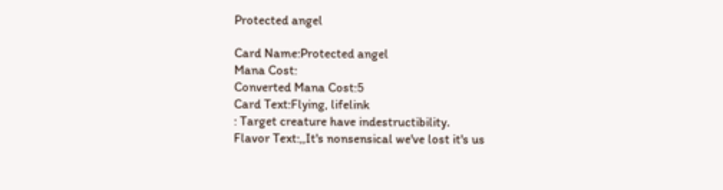Protected angel

Card Name:Protected angel
Mana Cost:
Converted Mana Cost:5
Card Text:Flying, lifelink
: Target creature have indestructibility.
Flavor Text:,,It's nonsensical we've lost it's us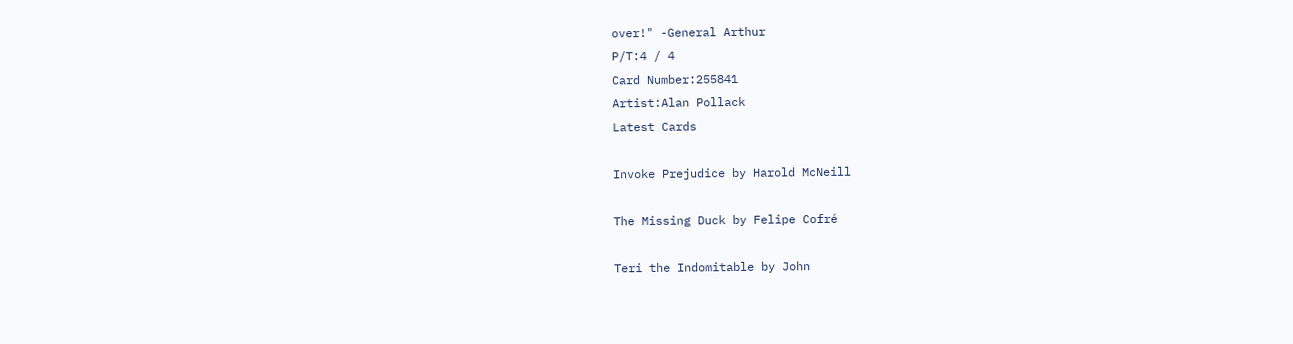over!" -General Arthur
P/T:4 / 4
Card Number:255841
Artist:Alan Pollack
Latest Cards

Invoke Prejudice by Harold McNeill

The Missing Duck by Felipe Cofré

Teri the Indomitable by John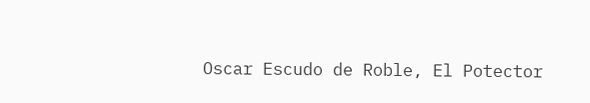Oscar Escudo de Roble, El Potector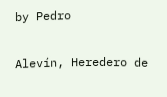by Pedro

Alevín, Heredero de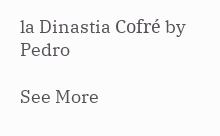la Dinastia Cofré by Pedro

See More